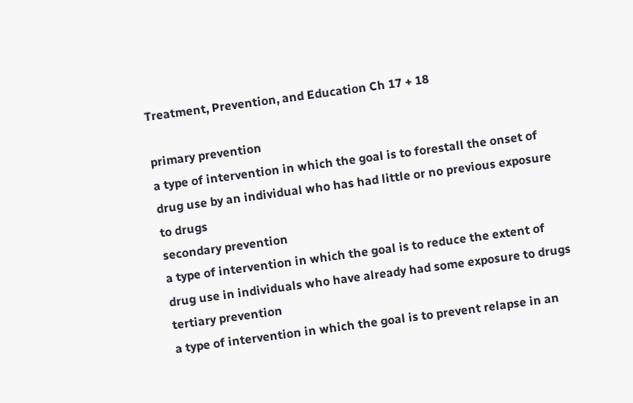Treatment, Prevention, and Education Ch 17 + 18

primary prevention
a type of intervention in which the goal is to forestall the onset of drug use by an individual who has had little or no previous exposure to drugs
secondary prevention
a type of intervention in which the goal is to reduce the extent of drug use in individuals who have already had some exposure to drugs
tertiary prevention
a type of intervention in which the goal is to prevent relapse in an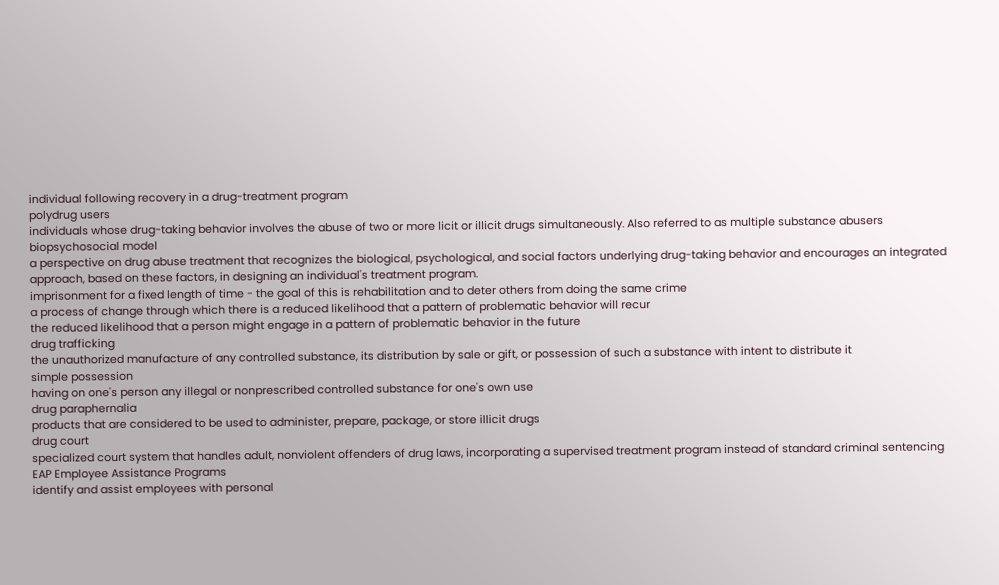individual following recovery in a drug-treatment program
polydrug users
individuals whose drug-taking behavior involves the abuse of two or more licit or illicit drugs simultaneously. Also referred to as multiple substance abusers
biopsychosocial model
a perspective on drug abuse treatment that recognizes the biological, psychological, and social factors underlying drug-taking behavior and encourages an integrated approach, based on these factors, in designing an individual's treatment program.
imprisonment for a fixed length of time - the goal of this is rehabilitation and to deter others from doing the same crime
a process of change through which there is a reduced likelihood that a pattern of problematic behavior will recur
the reduced likelihood that a person might engage in a pattern of problematic behavior in the future
drug trafficking
the unauthorized manufacture of any controlled substance, its distribution by sale or gift, or possession of such a substance with intent to distribute it
simple possession
having on one's person any illegal or nonprescribed controlled substance for one's own use
drug paraphernalia
products that are considered to be used to administer, prepare, package, or store illicit drugs
drug court
specialized court system that handles adult, nonviolent offenders of drug laws, incorporating a supervised treatment program instead of standard criminal sentencing
EAP Employee Assistance Programs
identify and assist employees with personal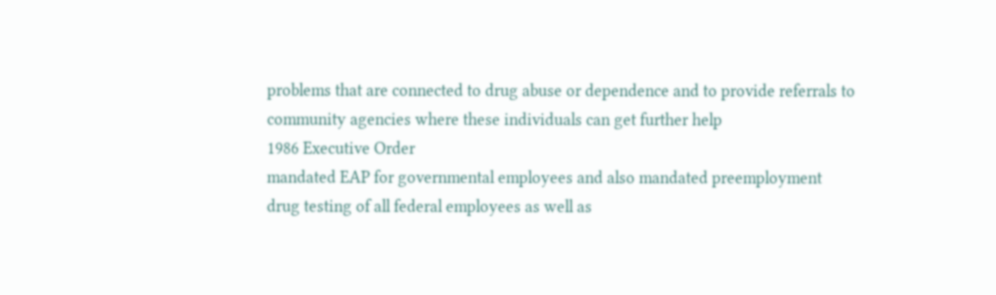problems that are connected to drug abuse or dependence and to provide referrals to community agencies where these individuals can get further help
1986 Executive Order
mandated EAP for governmental employees and also mandated preemployment drug testing of all federal employees as well as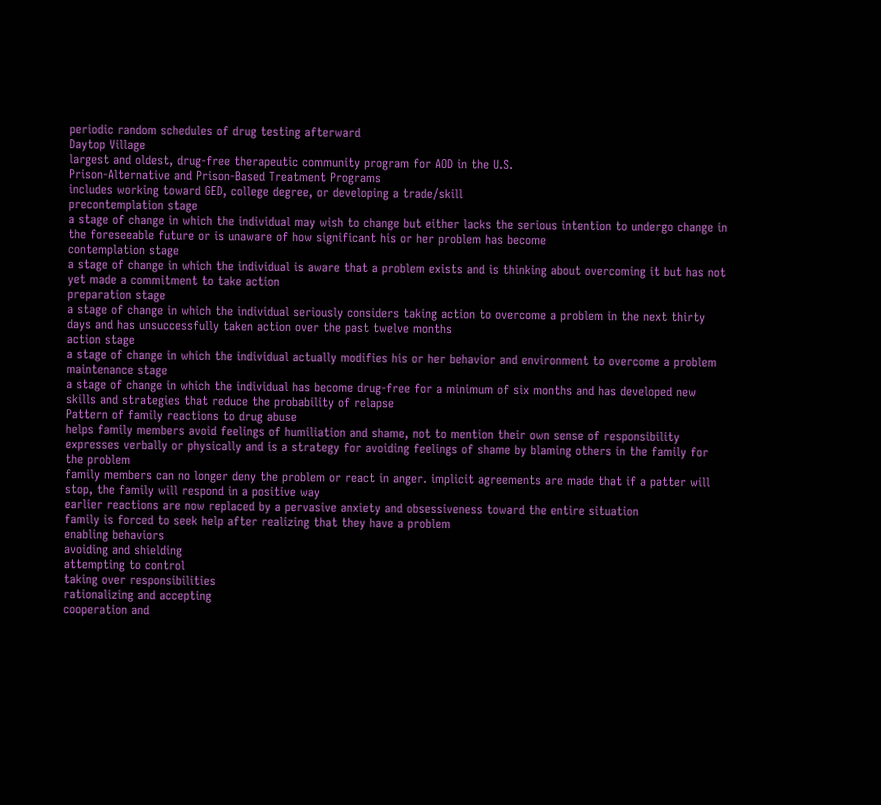periodic random schedules of drug testing afterward
Daytop Village
largest and oldest, drug-free therapeutic community program for AOD in the U.S.
Prison-Alternative and Prison-Based Treatment Programs
includes working toward GED, college degree, or developing a trade/skill
precontemplation stage
a stage of change in which the individual may wish to change but either lacks the serious intention to undergo change in the foreseeable future or is unaware of how significant his or her problem has become
contemplation stage
a stage of change in which the individual is aware that a problem exists and is thinking about overcoming it but has not yet made a commitment to take action
preparation stage
a stage of change in which the individual seriously considers taking action to overcome a problem in the next thirty days and has unsuccessfully taken action over the past twelve months
action stage
a stage of change in which the individual actually modifies his or her behavior and environment to overcome a problem
maintenance stage
a stage of change in which the individual has become drug-free for a minimum of six months and has developed new skills and strategies that reduce the probability of relapse
Pattern of family reactions to drug abuse
helps family members avoid feelings of humiliation and shame, not to mention their own sense of responsibility
expresses verbally or physically and is a strategy for avoiding feelings of shame by blaming others in the family for the problem
family members can no longer deny the problem or react in anger. implicit agreements are made that if a patter will stop, the family will respond in a positive way
earlier reactions are now replaced by a pervasive anxiety and obsessiveness toward the entire situation
family is forced to seek help after realizing that they have a problem
enabling behaviors
avoiding and shielding
attempting to control
taking over responsibilities
rationalizing and accepting
cooperation and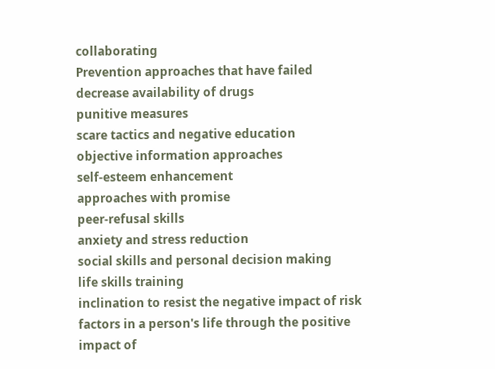collaborating
Prevention approaches that have failed
decrease availability of drugs
punitive measures
scare tactics and negative education
objective information approaches
self-esteem enhancement
approaches with promise
peer-refusal skills
anxiety and stress reduction
social skills and personal decision making
life skills training
inclination to resist the negative impact of risk factors in a person's life through the positive impact of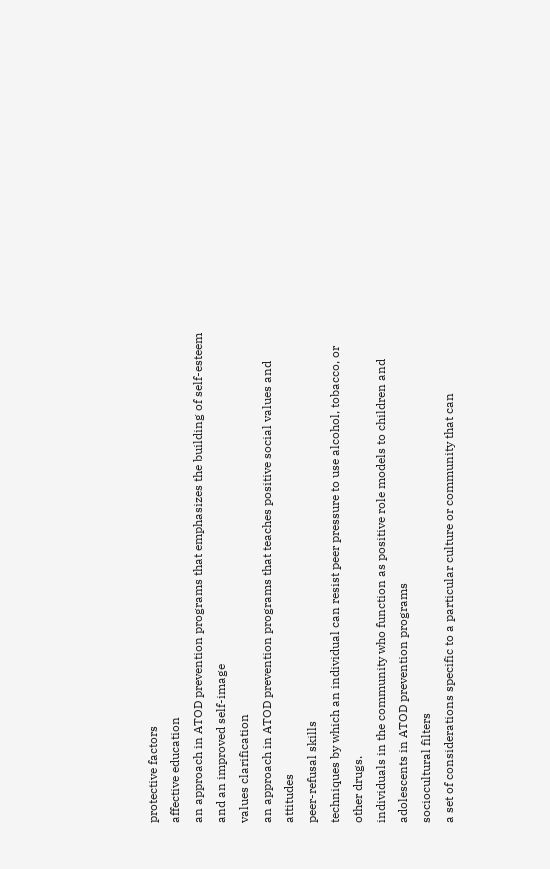protective factors
affective education
an approach in ATOD prevention programs that emphasizes the building of self-esteem and an improved self-image
values clarification
an approach in ATOD prevention programs that teaches positive social values and attitudes
peer-refusal skills
techniques by which an individual can resist peer pressure to use alcohol, tobacco, or other drugs.
individuals in the community who function as positive role models to children and adolescents in ATOD prevention programs
sociocultural filters
a set of considerations specific to a particular culture or community that can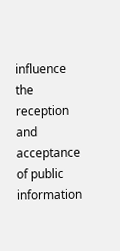influence the reception and acceptance of public information